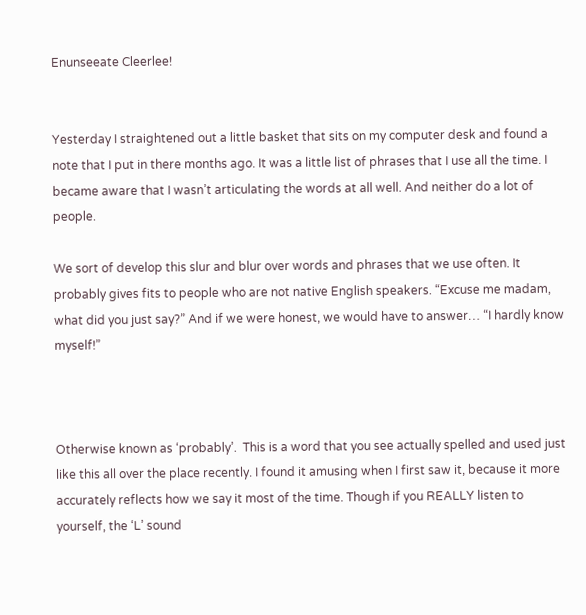Enunseeate Cleerlee!


Yesterday I straightened out a little basket that sits on my computer desk and found a note that I put in there months ago. It was a little list of phrases that I use all the time. I became aware that I wasn’t articulating the words at all well. And neither do a lot of people.

We sort of develop this slur and blur over words and phrases that we use often. It probably gives fits to people who are not native English speakers. “Excuse me madam, what did you just say?” And if we were honest, we would have to answer… “I hardly know myself!”



Otherwise known as ‘probably’.  This is a word that you see actually spelled and used just like this all over the place recently. I found it amusing when I first saw it, because it more accurately reflects how we say it most of the time. Though if you REALLY listen to yourself, the ‘L’ sound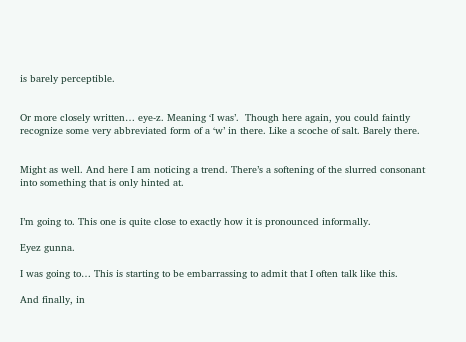is barely perceptible.


Or more closely written… eye-z. Meaning ‘I was’.  Though here again, you could faintly recognize some very abbreviated form of a ‘w’ in there. Like a scoche of salt. Barely there.


Might as well. And here I am noticing a trend. There’s a softening of the slurred consonant into something that is only hinted at.


I’m going to. This one is quite close to exactly how it is pronounced informally.

Eyez gunna.

I was going to… This is starting to be embarrassing to admit that I often talk like this.

And finally, in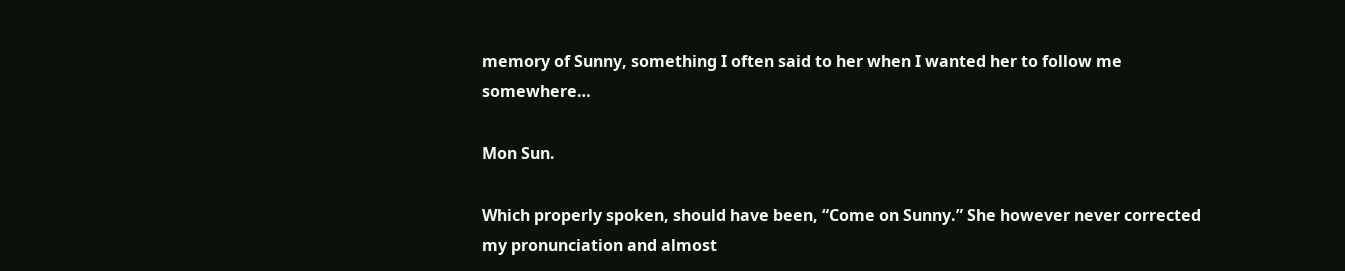memory of Sunny, something I often said to her when I wanted her to follow me somewhere…

Mon Sun.

Which properly spoken, should have been, “Come on Sunny.” She however never corrected my pronunciation and almost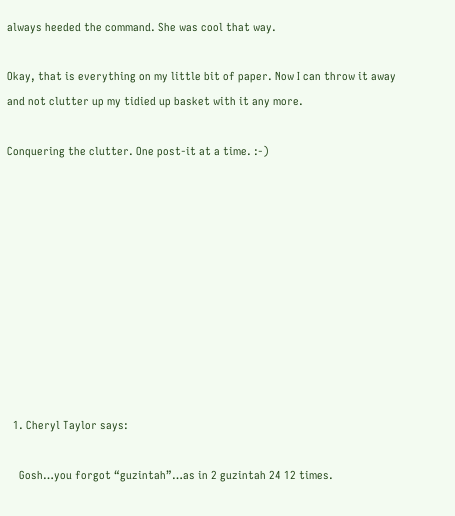always heeded the command. She was cool that way.

Okay, that is everything on my little bit of paper. Now I can throw it away and not clutter up my tidied up basket with it any more.

Conquering the clutter. One post-it at a time. :-)










  1. Cheryl Taylor says:

    Gosh…you forgot “guzintah”…as in 2 guzintah 24 12 times.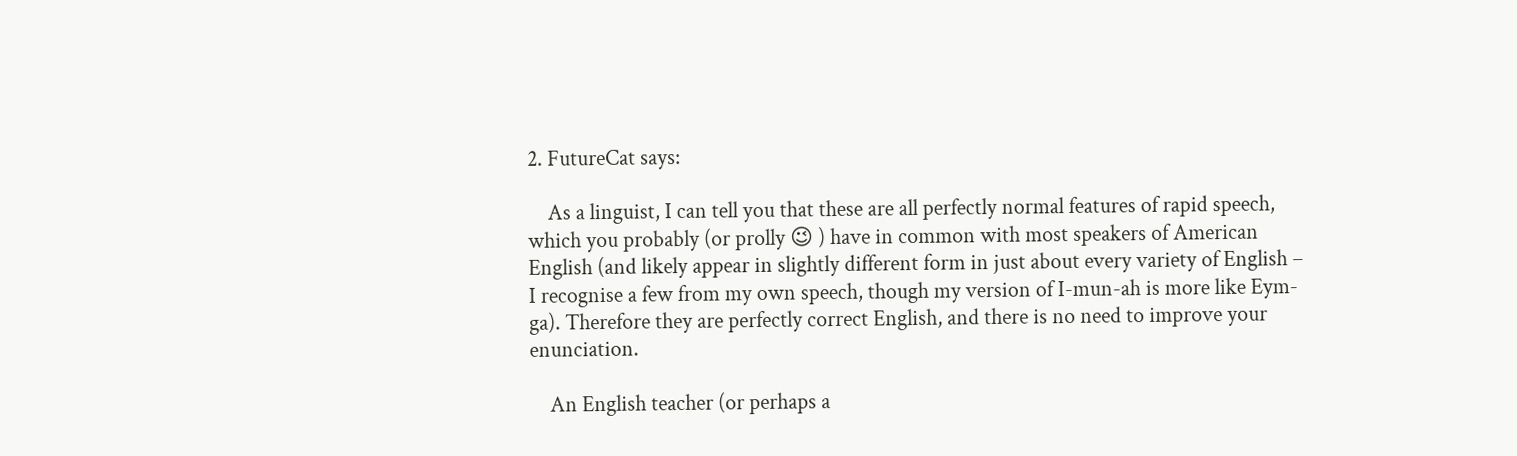2. FutureCat says:

    As a linguist, I can tell you that these are all perfectly normal features of rapid speech, which you probably (or prolly 😉 ) have in common with most speakers of American English (and likely appear in slightly different form in just about every variety of English – I recognise a few from my own speech, though my version of I-mun-ah is more like Eym-ga). Therefore they are perfectly correct English, and there is no need to improve your enunciation.

    An English teacher (or perhaps a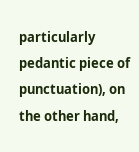particularly pedantic piece of punctuation), on the other hand,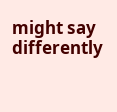might say differently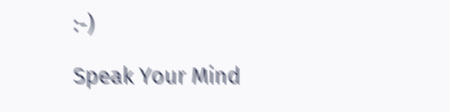:-)

Speak Your Mind